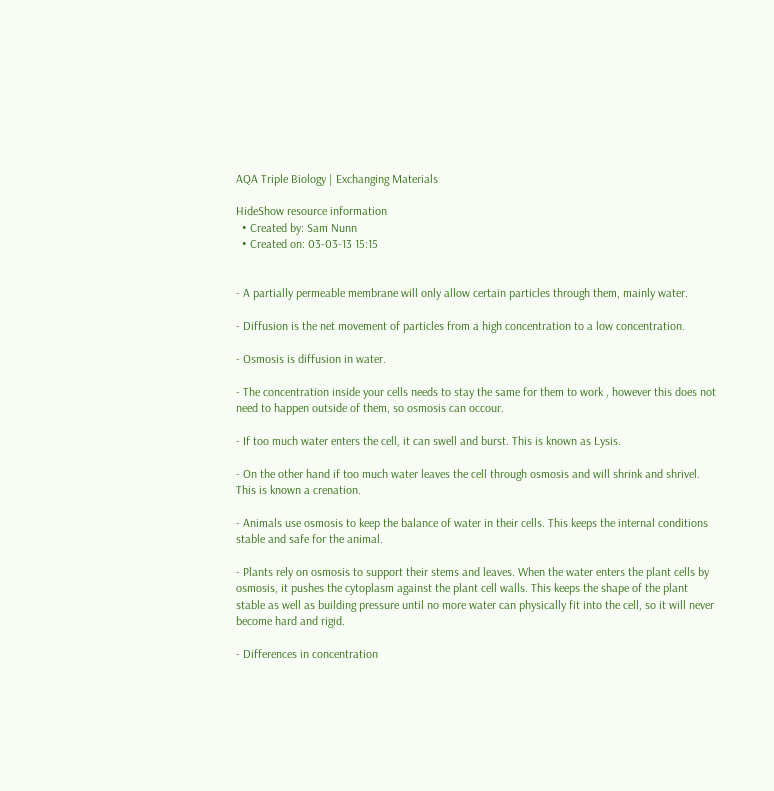AQA Triple Biology | Exchanging Materials

HideShow resource information
  • Created by: Sam Nunn
  • Created on: 03-03-13 15:15


- A partially permeable membrane will only allow certain particles through them, mainly water.

- Diffusion is the net movement of particles from a high concentration to a low concentration.

- Osmosis is diffusion in water.

- The concentration inside your cells needs to stay the same for them to work , however this does not need to happen outside of them, so osmosis can occour.

- If too much water enters the cell, it can swell and burst. This is known as Lysis.

- On the other hand if too much water leaves the cell through osmosis and will shrink and shrivel. This is known a crenation.

- Animals use osmosis to keep the balance of water in their cells. This keeps the internal conditions stable and safe for the animal.

- Plants rely on osmosis to support their stems and leaves. When the water enters the plant cells by osmosis, it pushes the cytoplasm against the plant cell walls. This keeps the shape of the plant stable as well as building pressure until no more water can physically fit into the cell, so it will never become hard and rigid.

- Differences in concentration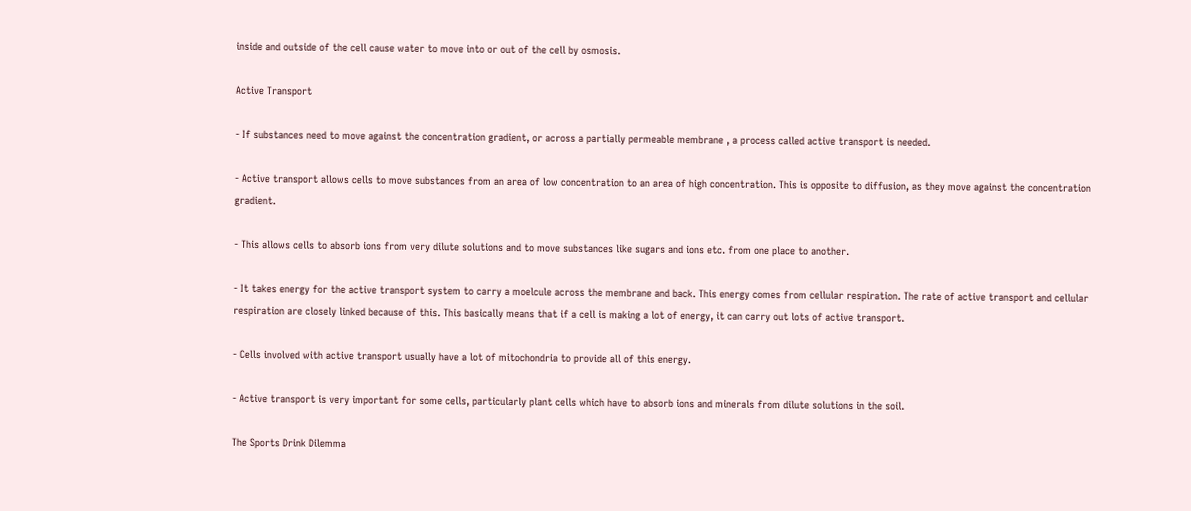inside and outside of the cell cause water to move into or out of the cell by osmosis.

Active Transport

- If substances need to move against the concentration gradient, or across a partially permeable membrane , a process called active transport is needed.

- Active transport allows cells to move substances from an area of low concentration to an area of high concentration. This is opposite to diffusion, as they move against the concentration gradient.

- This allows cells to absorb ions from very dilute solutions and to move substances like sugars and ions etc. from one place to another.

- It takes energy for the active transport system to carry a moelcule across the membrane and back. This energy comes from cellular respiration. The rate of active transport and cellular respiration are closely linked because of this. This basically means that if a cell is making a lot of energy, it can carry out lots of active transport.

- Cells involved with active transport usually have a lot of mitochondria to provide all of this energy.

- Active transport is very important for some cells, particularly plant cells which have to absorb ions and minerals from dilute solutions in the soil.

The Sports Drink Dilemma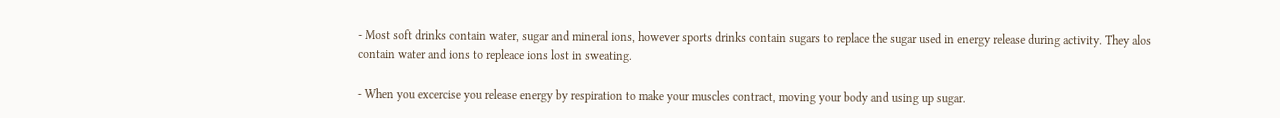- Most soft drinks contain water, sugar and mineral ions, however sports drinks contain sugars to replace the sugar used in energy release during activity. They alos contain water and ions to repleace ions lost in sweating.

- When you excercise you release energy by respiration to make your muscles contract, moving your body and using up sugar.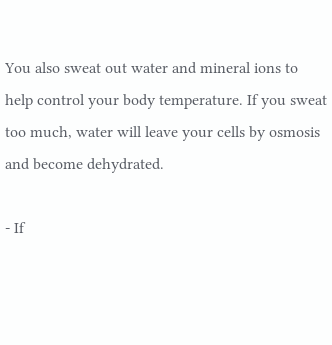You also sweat out water and mineral ions to help control your body temperature. If you sweat too much, water will leave your cells by osmosis and become dehydrated.

- If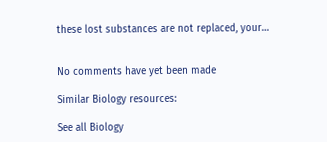these lost substances are not replaced, your…


No comments have yet been made

Similar Biology resources:

See all Biology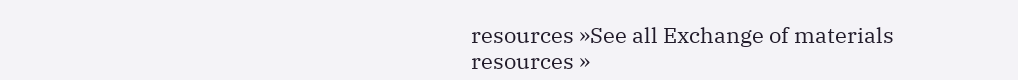resources »See all Exchange of materials resources »